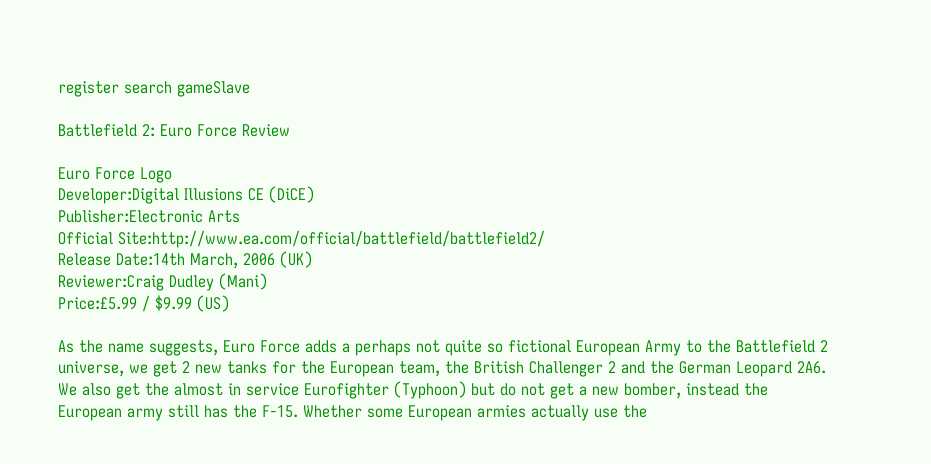register search gameSlave

Battlefield 2: Euro Force Review

Euro Force Logo
Developer:Digital Illusions CE (DiCE)
Publisher:Electronic Arts
Official Site:http://www.ea.com/official/battlefield/battlefield2/
Release Date:14th March, 2006 (UK)
Reviewer:Craig Dudley (Mani)
Price:£5.99 / $9.99 (US)

As the name suggests, Euro Force adds a perhaps not quite so fictional European Army to the Battlefield 2 universe, we get 2 new tanks for the European team, the British Challenger 2 and the German Leopard 2A6. We also get the almost in service Eurofighter (Typhoon) but do not get a new bomber, instead the European army still has the F-15. Whether some European armies actually use the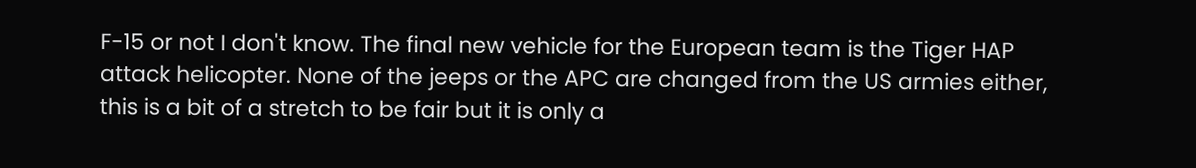F-15 or not I don't know. The final new vehicle for the European team is the Tiger HAP attack helicopter. None of the jeeps or the APC are changed from the US armies either, this is a bit of a stretch to be fair but it is only a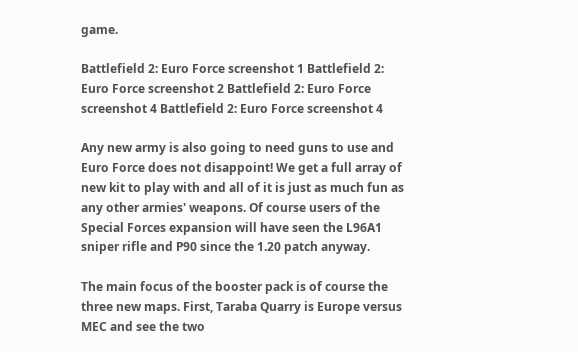game.

Battlefield 2: Euro Force screenshot 1 Battlefield 2: Euro Force screenshot 2 Battlefield 2: Euro Force screenshot 4 Battlefield 2: Euro Force screenshot 4

Any new army is also going to need guns to use and Euro Force does not disappoint! We get a full array of new kit to play with and all of it is just as much fun as any other armies' weapons. Of course users of the Special Forces expansion will have seen the L96A1 sniper rifle and P90 since the 1.20 patch anyway.

The main focus of the booster pack is of course the three new maps. First, Taraba Quarry is Europe versus MEC and see the two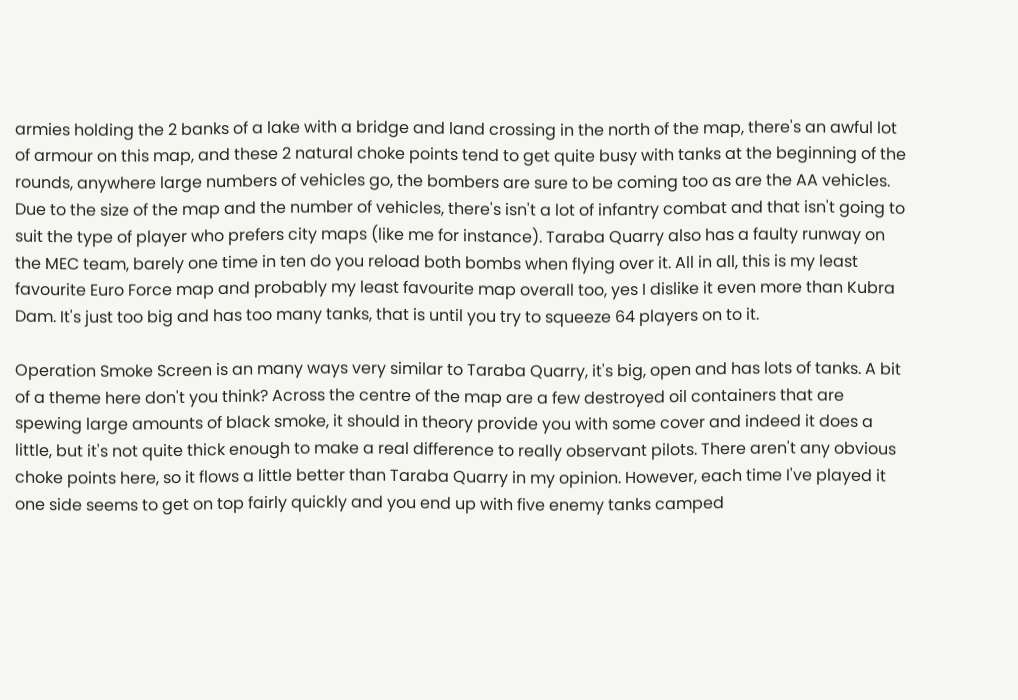armies holding the 2 banks of a lake with a bridge and land crossing in the north of the map, there's an awful lot of armour on this map, and these 2 natural choke points tend to get quite busy with tanks at the beginning of the rounds, anywhere large numbers of vehicles go, the bombers are sure to be coming too as are the AA vehicles. Due to the size of the map and the number of vehicles, there's isn't a lot of infantry combat and that isn't going to suit the type of player who prefers city maps (like me for instance). Taraba Quarry also has a faulty runway on the MEC team, barely one time in ten do you reload both bombs when flying over it. All in all, this is my least favourite Euro Force map and probably my least favourite map overall too, yes I dislike it even more than Kubra Dam. It's just too big and has too many tanks, that is until you try to squeeze 64 players on to it.

Operation Smoke Screen is an many ways very similar to Taraba Quarry, it's big, open and has lots of tanks. A bit of a theme here don't you think? Across the centre of the map are a few destroyed oil containers that are spewing large amounts of black smoke, it should in theory provide you with some cover and indeed it does a little, but it's not quite thick enough to make a real difference to really observant pilots. There aren't any obvious choke points here, so it flows a little better than Taraba Quarry in my opinion. However, each time I've played it one side seems to get on top fairly quickly and you end up with five enemy tanks camped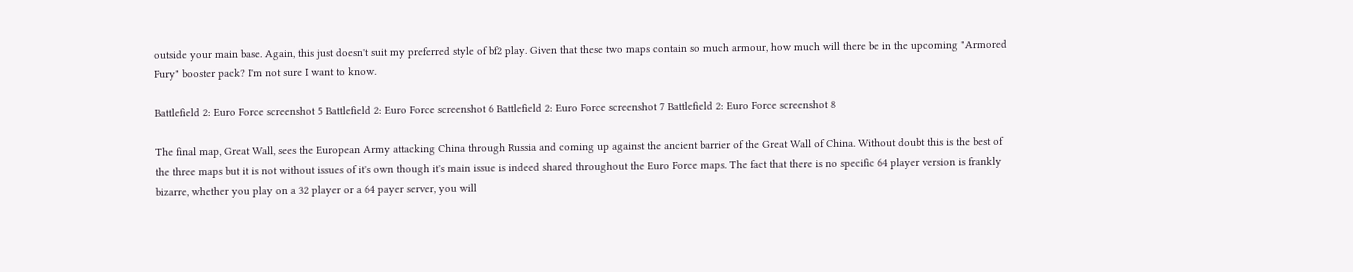outside your main base. Again, this just doesn't suit my preferred style of bf2 play. Given that these two maps contain so much armour, how much will there be in the upcoming "Armored Fury" booster pack? I'm not sure I want to know.

Battlefield 2: Euro Force screenshot 5 Battlefield 2: Euro Force screenshot 6 Battlefield 2: Euro Force screenshot 7 Battlefield 2: Euro Force screenshot 8

The final map, Great Wall, sees the European Army attacking China through Russia and coming up against the ancient barrier of the Great Wall of China. Without doubt this is the best of the three maps but it is not without issues of it's own though it's main issue is indeed shared throughout the Euro Force maps. The fact that there is no specific 64 player version is frankly bizarre, whether you play on a 32 player or a 64 payer server, you will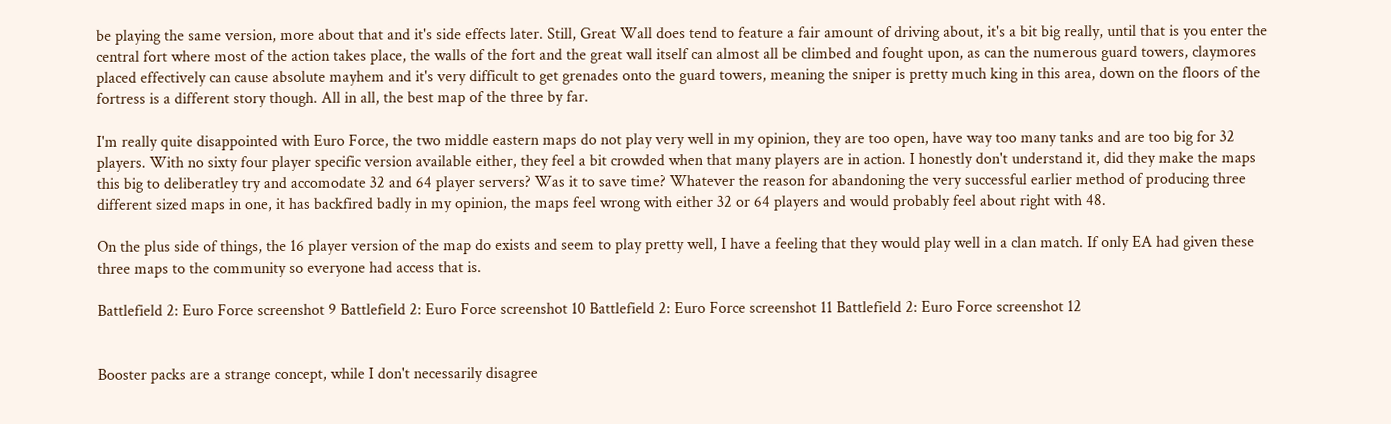be playing the same version, more about that and it's side effects later. Still, Great Wall does tend to feature a fair amount of driving about, it's a bit big really, until that is you enter the central fort where most of the action takes place, the walls of the fort and the great wall itself can almost all be climbed and fought upon, as can the numerous guard towers, claymores placed effectively can cause absolute mayhem and it's very difficult to get grenades onto the guard towers, meaning the sniper is pretty much king in this area, down on the floors of the fortress is a different story though. All in all, the best map of the three by far.

I'm really quite disappointed with Euro Force, the two middle eastern maps do not play very well in my opinion, they are too open, have way too many tanks and are too big for 32 players. With no sixty four player specific version available either, they feel a bit crowded when that many players are in action. I honestly don't understand it, did they make the maps this big to deliberatley try and accomodate 32 and 64 player servers? Was it to save time? Whatever the reason for abandoning the very successful earlier method of producing three different sized maps in one, it has backfired badly in my opinion, the maps feel wrong with either 32 or 64 players and would probably feel about right with 48.

On the plus side of things, the 16 player version of the map do exists and seem to play pretty well, I have a feeling that they would play well in a clan match. If only EA had given these three maps to the community so everyone had access that is.

Battlefield 2: Euro Force screenshot 9 Battlefield 2: Euro Force screenshot 10 Battlefield 2: Euro Force screenshot 11 Battlefield 2: Euro Force screenshot 12


Booster packs are a strange concept, while I don't necessarily disagree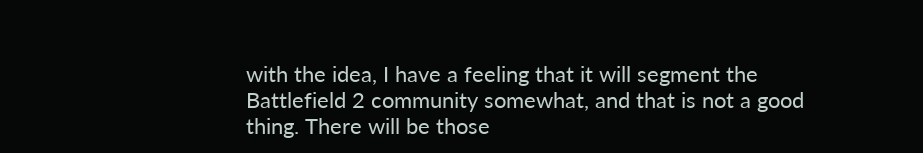with the idea, I have a feeling that it will segment the Battlefield 2 community somewhat, and that is not a good thing. There will be those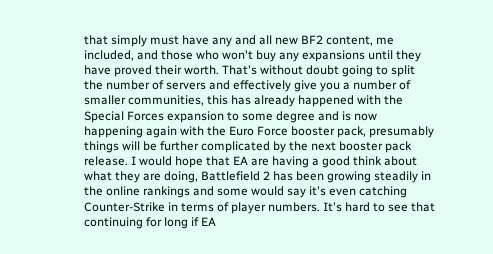that simply must have any and all new BF2 content, me included, and those who won't buy any expansions until they have proved their worth. That's without doubt going to split the number of servers and effectively give you a number of smaller communities, this has already happened with the Special Forces expansion to some degree and is now happening again with the Euro Force booster pack, presumably things will be further complicated by the next booster pack release. I would hope that EA are having a good think about what they are doing, Battlefield 2 has been growing steadily in the online rankings and some would say it's even catching Counter-Strike in terms of player numbers. It's hard to see that continuing for long if EA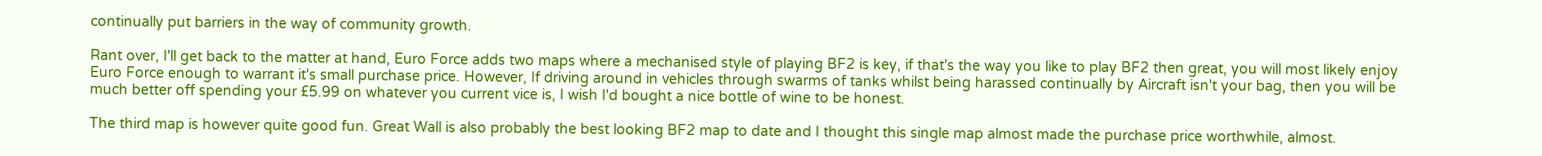continually put barriers in the way of community growth.

Rant over, I'll get back to the matter at hand, Euro Force adds two maps where a mechanised style of playing BF2 is key, if that's the way you like to play BF2 then great, you will most likely enjoy Euro Force enough to warrant it's small purchase price. However, If driving around in vehicles through swarms of tanks whilst being harassed continually by Aircraft isn't your bag, then you will be much better off spending your £5.99 on whatever you current vice is, I wish I'd bought a nice bottle of wine to be honest.

The third map is however quite good fun. Great Wall is also probably the best looking BF2 map to date and I thought this single map almost made the purchase price worthwhile, almost.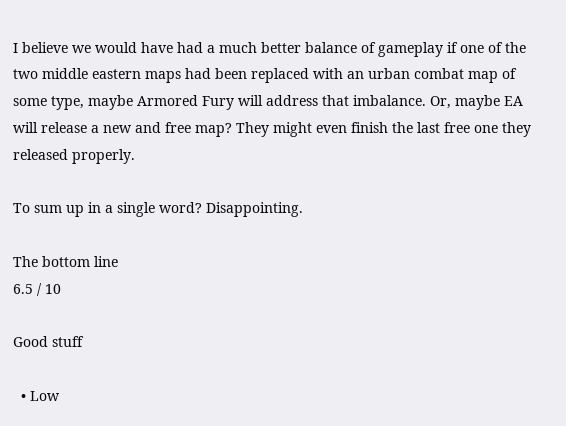I believe we would have had a much better balance of gameplay if one of the two middle eastern maps had been replaced with an urban combat map of some type, maybe Armored Fury will address that imbalance. Or, maybe EA will release a new and free map? They might even finish the last free one they released properly.

To sum up in a single word? Disappointing.

The bottom line
6.5 / 10

Good stuff

  • Low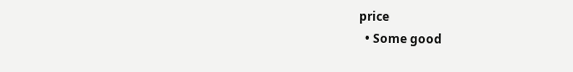price
  • Some good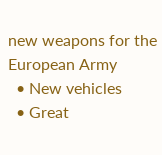new weapons for the European Army
  • New vehicles
  • Great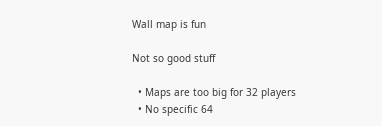Wall map is fun

Not so good stuff

  • Maps are too big for 32 players
  • No specific 64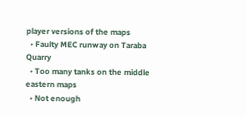player versions of the maps
  • Faulty MEC runway on Taraba Quarry
  • Too many tanks on the middle eastern maps
  • Not enough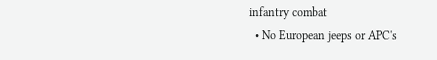infantry combat
  • No European jeeps or APC's